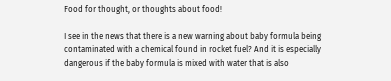Food for thought, or thoughts about food!

I see in the news that there is a new warning about baby formula being contaminated with a chemical found in rocket fuel? And it is especially dangerous if the baby formula is mixed with water that is also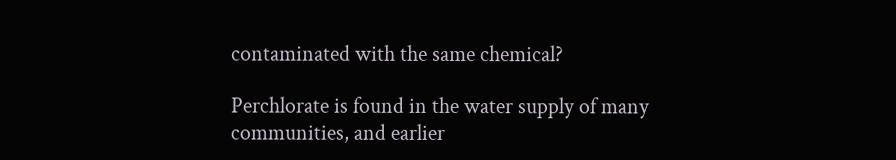contaminated with the same chemical?

Perchlorate is found in the water supply of many communities, and earlier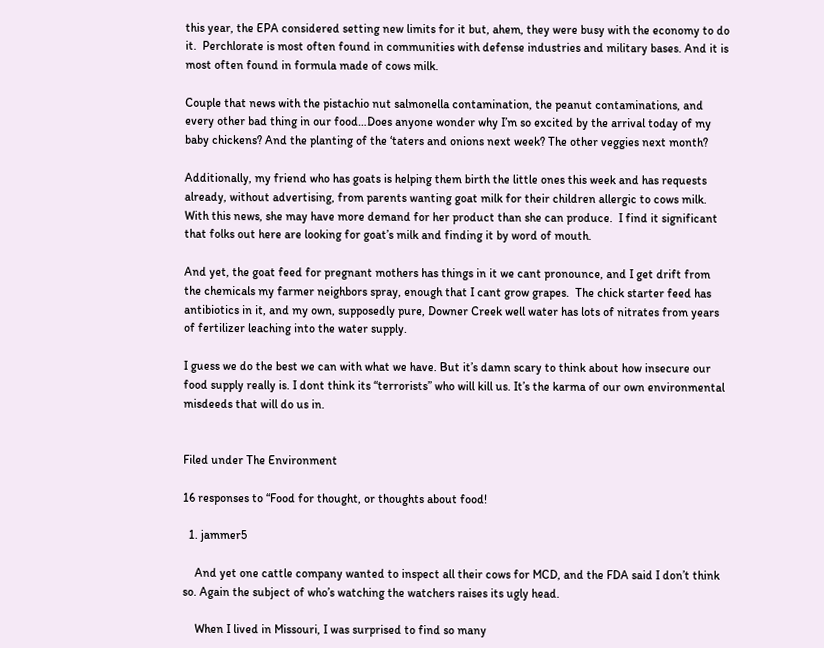this year, the EPA considered setting new limits for it but, ahem, they were busy with the economy to do it.  Perchlorate is most often found in communities with defense industries and military bases. And it is most often found in formula made of cows milk.

Couple that news with the pistachio nut salmonella contamination, the peanut contaminations, and every other bad thing in our food…Does anyone wonder why I’m so excited by the arrival today of my baby chickens? And the planting of the ‘taters and onions next week? The other veggies next month?

Additionally, my friend who has goats is helping them birth the little ones this week and has requests already, without advertising, from parents wanting goat milk for their children allergic to cows milk.  With this news, she may have more demand for her product than she can produce.  I find it significant that folks out here are looking for goat’s milk and finding it by word of mouth.

And yet, the goat feed for pregnant mothers has things in it we cant pronounce, and I get drift from the chemicals my farmer neighbors spray, enough that I cant grow grapes.  The chick starter feed has antibiotics in it, and my own, supposedly pure, Downer Creek well water has lots of nitrates from years of fertilizer leaching into the water supply.

I guess we do the best we can with what we have. But it’s damn scary to think about how insecure our food supply really is. I dont think its “terrorists” who will kill us. It’s the karma of our own environmental misdeeds that will do us in.


Filed under The Environment

16 responses to “Food for thought, or thoughts about food!

  1. jammer5

    And yet one cattle company wanted to inspect all their cows for MCD, and the FDA said I don’t think so. Again the subject of who’s watching the watchers raises its ugly head.

    When I lived in Missouri, I was surprised to find so many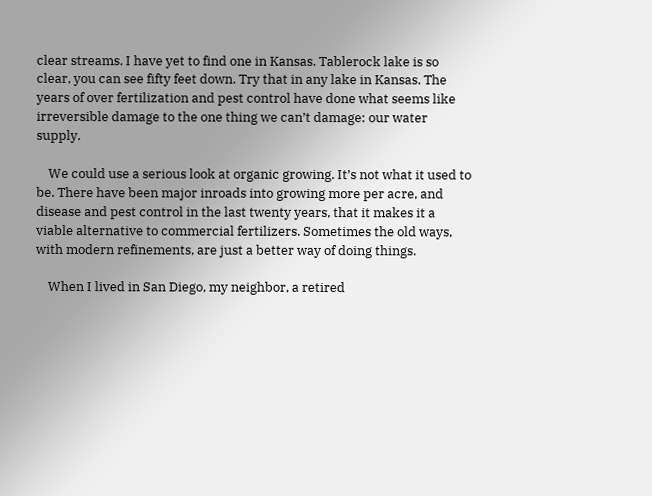clear streams. I have yet to find one in Kansas. Tablerock lake is so clear, you can see fifty feet down. Try that in any lake in Kansas. The years of over fertilization and pest control have done what seems like irreversible damage to the one thing we can’t damage: our water supply.

    We could use a serious look at organic growing. It’s not what it used to be. There have been major inroads into growing more per acre, and disease and pest control in the last twenty years, that it makes it a viable alternative to commercial fertilizers. Sometimes the old ways, with modern refinements, are just a better way of doing things.

    When I lived in San Diego, my neighbor, a retired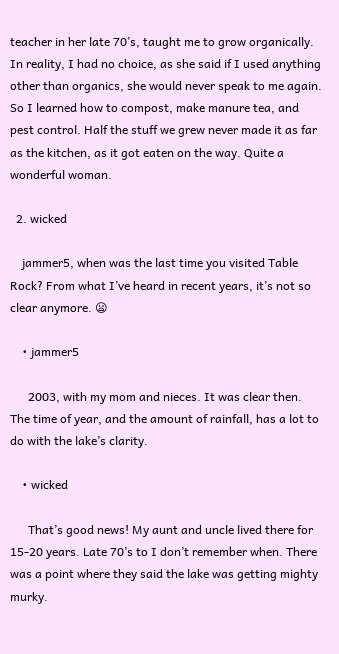teacher in her late 70’s, taught me to grow organically. In reality, I had no choice, as she said if I used anything other than organics, she would never speak to me again. So I learned how to compost, make manure tea, and pest control. Half the stuff we grew never made it as far as the kitchen, as it got eaten on the way. Quite a wonderful woman.

  2. wicked

    jammer5, when was the last time you visited Table Rock? From what I’ve heard in recent years, it’s not so clear anymore. 😦

    • jammer5

      2003, with my mom and nieces. It was clear then. The time of year, and the amount of rainfall, has a lot to do with the lake’s clarity.

    • wicked

      That’s good news! My aunt and uncle lived there for 15-20 years. Late 70’s to I don’t remember when. There was a point where they said the lake was getting mighty murky.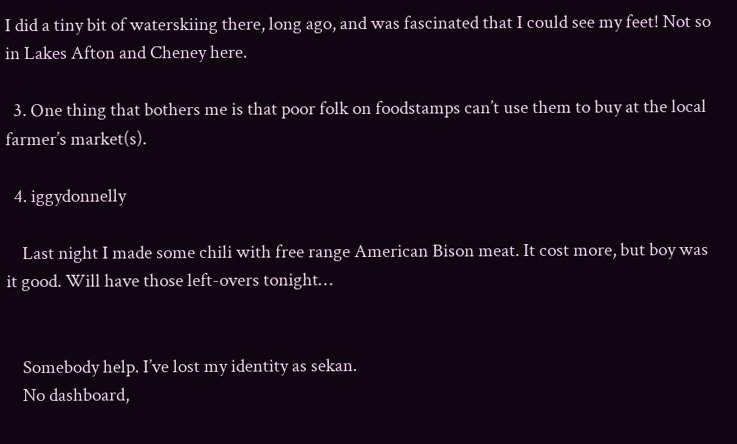I did a tiny bit of waterskiing there, long ago, and was fascinated that I could see my feet! Not so in Lakes Afton and Cheney here.

  3. One thing that bothers me is that poor folk on foodstamps can’t use them to buy at the local farmer’s market(s).

  4. iggydonnelly

    Last night I made some chili with free range American Bison meat. It cost more, but boy was it good. Will have those left-overs tonight…


    Somebody help. I’ve lost my identity as sekan.
    No dashboard,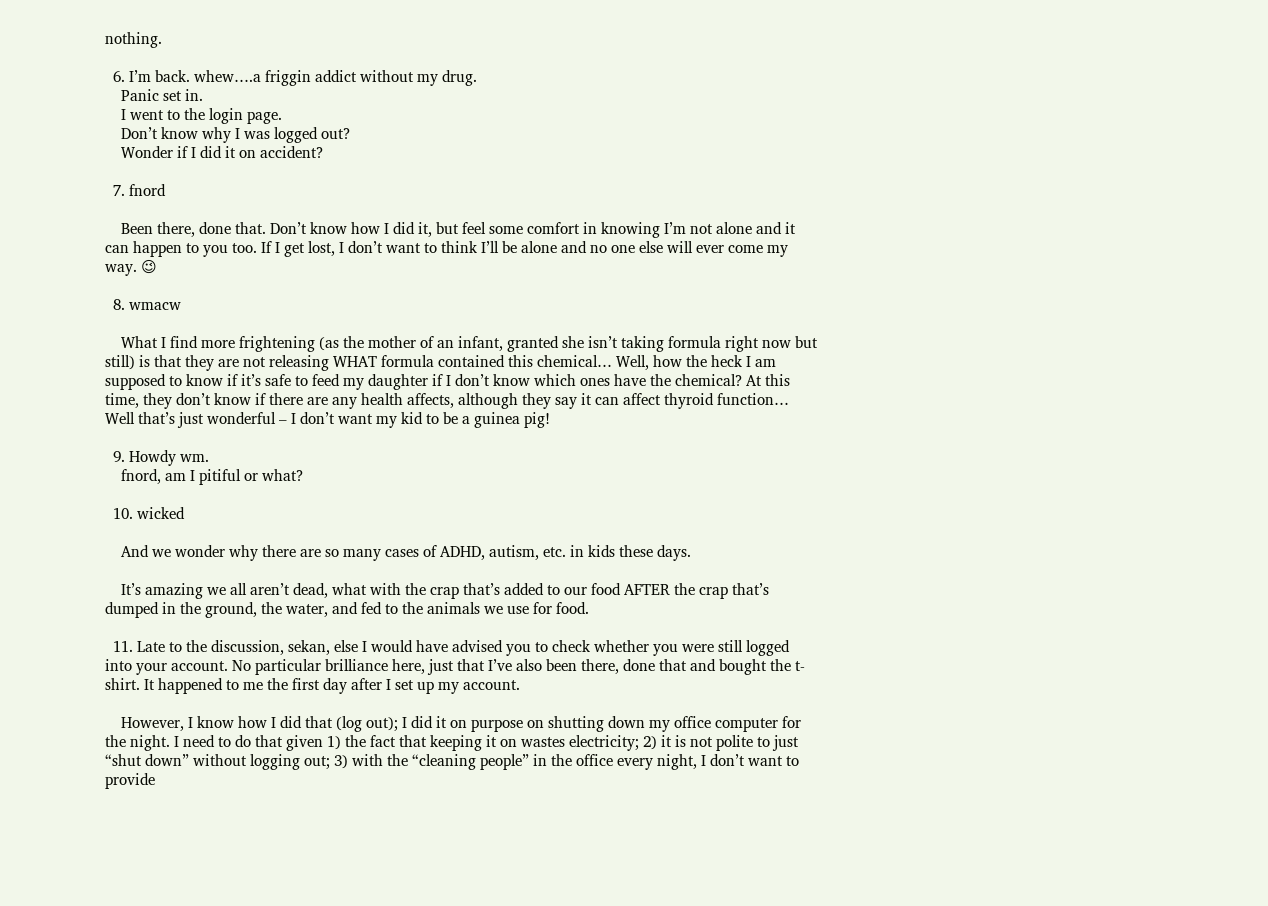nothing.

  6. I’m back. whew….a friggin addict without my drug.
    Panic set in.
    I went to the login page.
    Don’t know why I was logged out?
    Wonder if I did it on accident?

  7. fnord

    Been there, done that. Don’t know how I did it, but feel some comfort in knowing I’m not alone and it can happen to you too. If I get lost, I don’t want to think I’ll be alone and no one else will ever come my way. 😉

  8. wmacw

    What I find more frightening (as the mother of an infant, granted she isn’t taking formula right now but still) is that they are not releasing WHAT formula contained this chemical… Well, how the heck I am supposed to know if it’s safe to feed my daughter if I don’t know which ones have the chemical? At this time, they don’t know if there are any health affects, although they say it can affect thyroid function… Well that’s just wonderful – I don’t want my kid to be a guinea pig!

  9. Howdy wm.
    fnord, am I pitiful or what?

  10. wicked

    And we wonder why there are so many cases of ADHD, autism, etc. in kids these days.

    It’s amazing we all aren’t dead, what with the crap that’s added to our food AFTER the crap that’s dumped in the ground, the water, and fed to the animals we use for food.

  11. Late to the discussion, sekan, else I would have advised you to check whether you were still logged into your account. No particular brilliance here, just that I’ve also been there, done that and bought the t-shirt. It happened to me the first day after I set up my account.

    However, I know how I did that (log out); I did it on purpose on shutting down my office computer for the night. I need to do that given 1) the fact that keeping it on wastes electricity; 2) it is not polite to just “shut down” without logging out; 3) with the “cleaning people” in the office every night, I don’t want to provide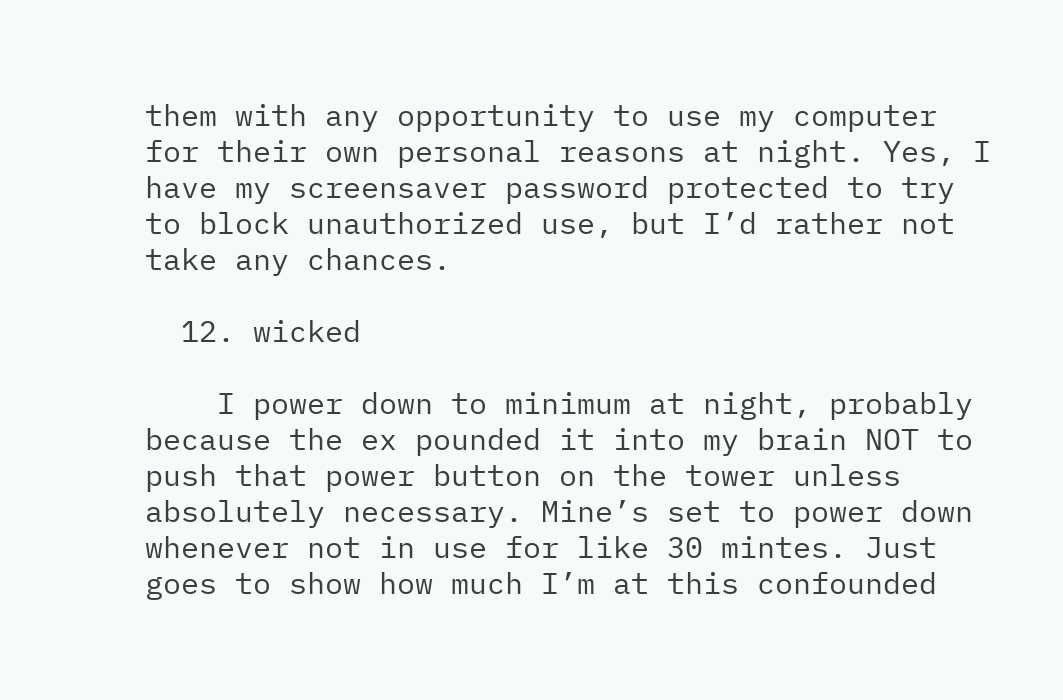them with any opportunity to use my computer for their own personal reasons at night. Yes, I have my screensaver password protected to try to block unauthorized use, but I’d rather not take any chances.

  12. wicked

    I power down to minimum at night, probably because the ex pounded it into my brain NOT to push that power button on the tower unless absolutely necessary. Mine’s set to power down whenever not in use for like 30 mintes. Just goes to show how much I’m at this confounded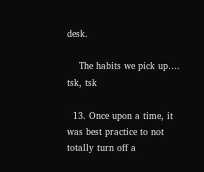desk.

    The habits we pick up…. tsk, tsk

  13. Once upon a time, it was best practice to not totally turn off a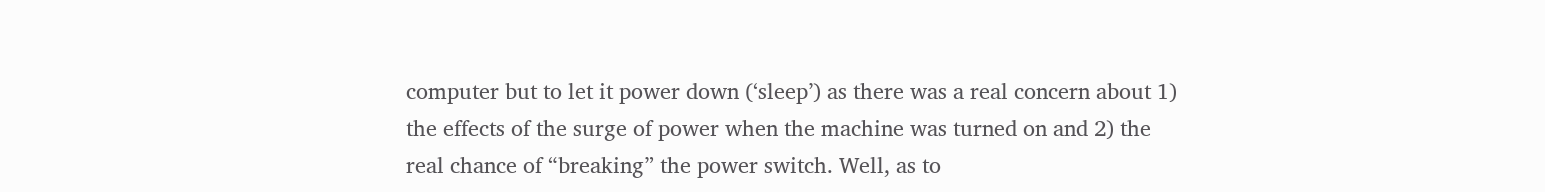computer but to let it power down (‘sleep’) as there was a real concern about 1) the effects of the surge of power when the machine was turned on and 2) the real chance of “breaking” the power switch. Well, as to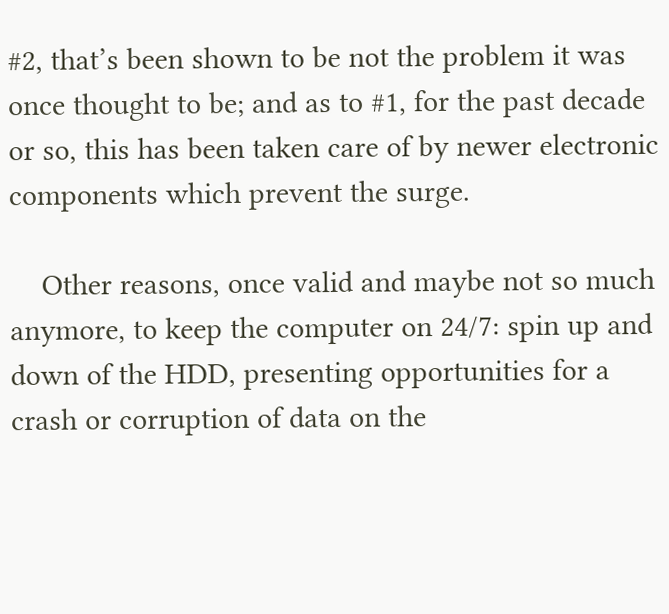#2, that’s been shown to be not the problem it was once thought to be; and as to #1, for the past decade or so, this has been taken care of by newer electronic components which prevent the surge.

    Other reasons, once valid and maybe not so much anymore, to keep the computer on 24/7: spin up and down of the HDD, presenting opportunities for a crash or corruption of data on the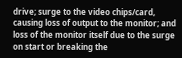drive; surge to the video chips/card, causing loss of output to the monitor; and loss of the monitor itself due to the surge on start or breaking the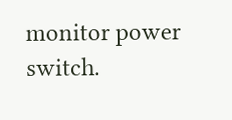monitor power switch.